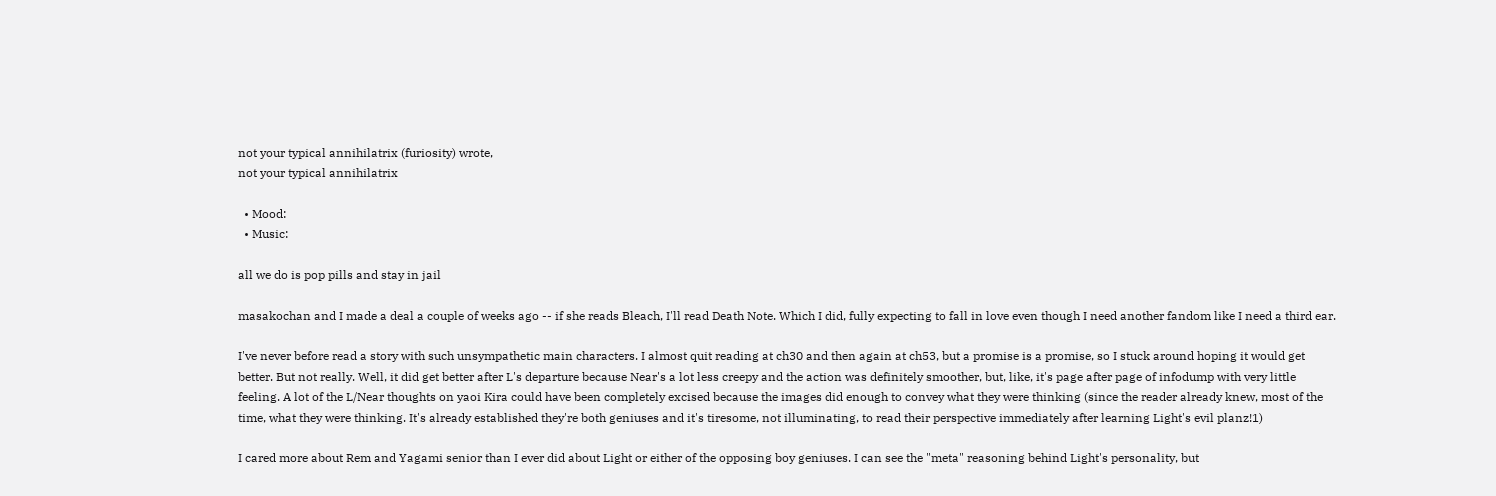not your typical annihilatrix (furiosity) wrote,
not your typical annihilatrix

  • Mood:
  • Music:

all we do is pop pills and stay in jail

masakochan and I made a deal a couple of weeks ago -- if she reads Bleach, I'll read Death Note. Which I did, fully expecting to fall in love even though I need another fandom like I need a third ear.

I've never before read a story with such unsympathetic main characters. I almost quit reading at ch30 and then again at ch53, but a promise is a promise, so I stuck around hoping it would get better. But not really. Well, it did get better after L's departure because Near's a lot less creepy and the action was definitely smoother, but, like, it's page after page of infodump with very little feeling. A lot of the L/Near thoughts on yaoi Kira could have been completely excised because the images did enough to convey what they were thinking (since the reader already knew, most of the time, what they were thinking. It's already established they're both geniuses and it's tiresome, not illuminating, to read their perspective immediately after learning Light's evil planz!1)

I cared more about Rem and Yagami senior than I ever did about Light or either of the opposing boy geniuses. I can see the "meta" reasoning behind Light's personality, but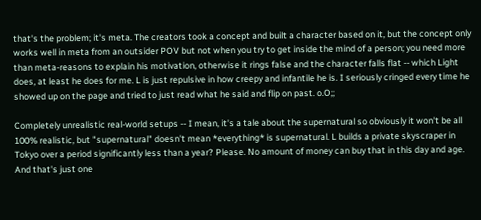that's the problem; it's meta. The creators took a concept and built a character based on it, but the concept only works well in meta from an outsider POV but not when you try to get inside the mind of a person; you need more than meta-reasons to explain his motivation, otherwise it rings false and the character falls flat -- which Light does, at least he does for me. L is just repulsive in how creepy and infantile he is. I seriously cringed every time he showed up on the page and tried to just read what he said and flip on past. o.O;;

Completely unrealistic real-world setups -- I mean, it's a tale about the supernatural so obviously it won't be all 100% realistic, but "supernatural" doesn't mean *everything* is supernatural. L builds a private skyscraper in Tokyo over a period significantly less than a year? Please. No amount of money can buy that in this day and age. And that's just one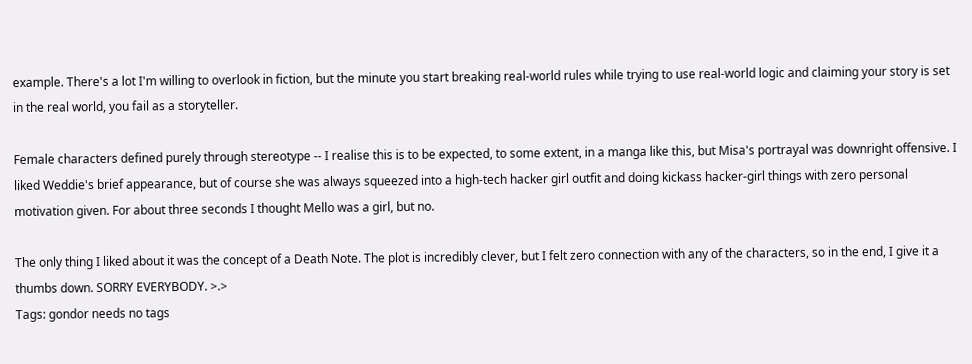example. There's a lot I'm willing to overlook in fiction, but the minute you start breaking real-world rules while trying to use real-world logic and claiming your story is set in the real world, you fail as a storyteller.

Female characters defined purely through stereotype -- I realise this is to be expected, to some extent, in a manga like this, but Misa's portrayal was downright offensive. I liked Weddie's brief appearance, but of course she was always squeezed into a high-tech hacker girl outfit and doing kickass hacker-girl things with zero personal motivation given. For about three seconds I thought Mello was a girl, but no.

The only thing I liked about it was the concept of a Death Note. The plot is incredibly clever, but I felt zero connection with any of the characters, so in the end, I give it a thumbs down. SORRY EVERYBODY. >.>
Tags: gondor needs no tags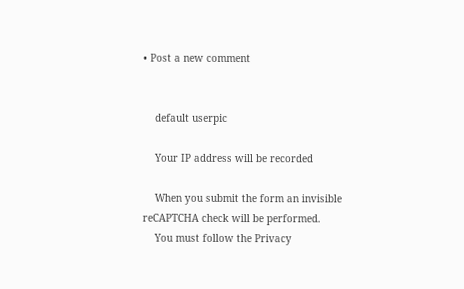• Post a new comment


    default userpic

    Your IP address will be recorded

    When you submit the form an invisible reCAPTCHA check will be performed.
    You must follow the Privacy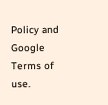Policy and Google Terms of use.